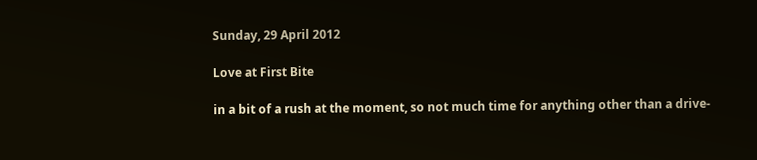Sunday, 29 April 2012

Love at First Bite

in a bit of a rush at the moment, so not much time for anything other than a drive-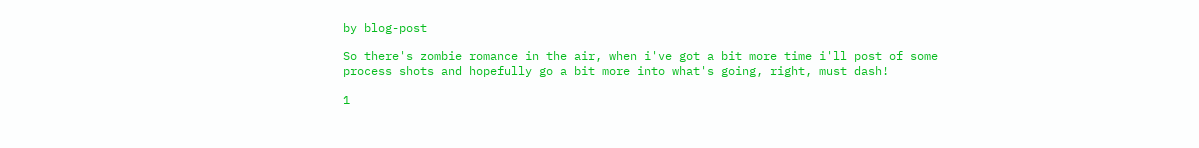by blog-post

So there's zombie romance in the air, when i've got a bit more time i'll post of some process shots and hopefully go a bit more into what's going, right, must dash!

1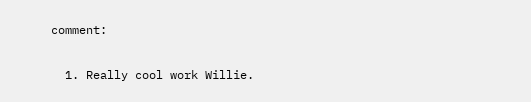comment:

  1. Really cool work Willie.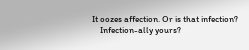It oozes affection. Or is that infection?
    Infection-ally yours?